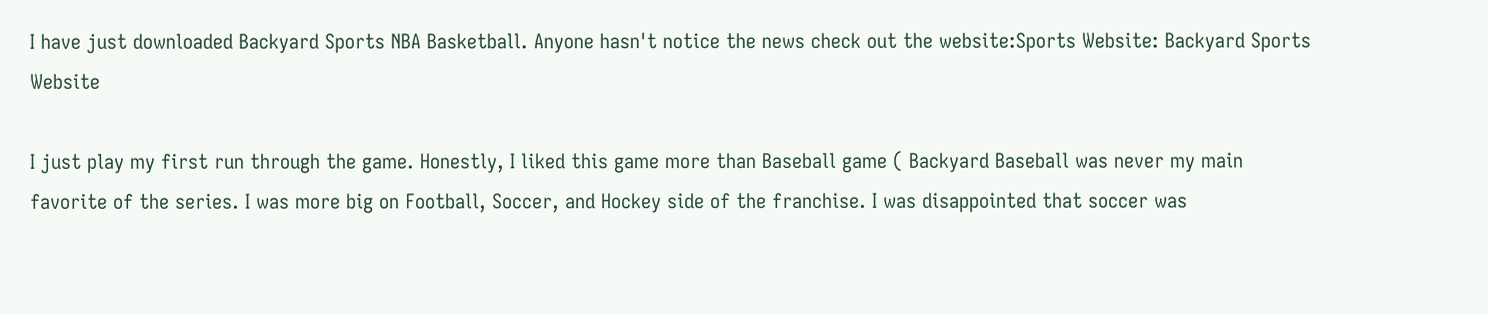I have just downloaded Backyard Sports NBA Basketball. Anyone hasn't notice the news check out the website:Sports Website: Backyard Sports Website

I just play my first run through the game. Honestly, I liked this game more than Baseball game ( Backyard Baseball was never my main favorite of the series. I was more big on Football, Soccer, and Hockey side of the franchise. I was disappointed that soccer was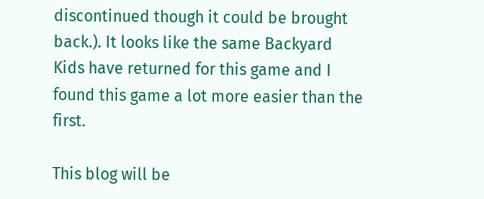discontinued though it could be brought back.). It looks like the same Backyard Kids have returned for this game and I found this game a lot more easier than the first.

This blog will be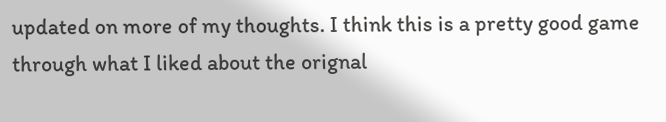updated on more of my thoughts. I think this is a pretty good game through what I liked about the orignal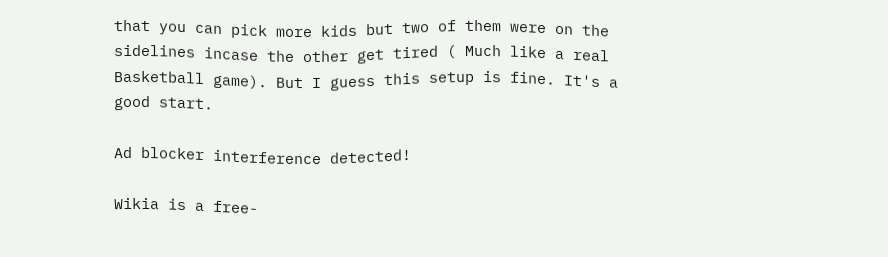that you can pick more kids but two of them were on the sidelines incase the other get tired ( Much like a real Basketball game). But I guess this setup is fine. It's a good start.

Ad blocker interference detected!

Wikia is a free-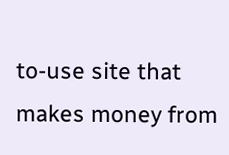to-use site that makes money from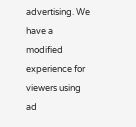advertising. We have a modified experience for viewers using ad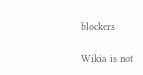blockers

Wikia is not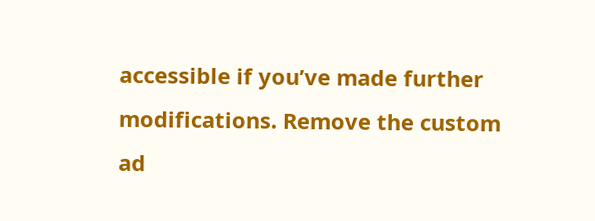accessible if you’ve made further modifications. Remove the custom ad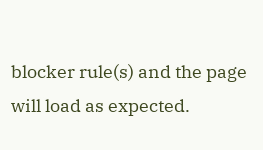blocker rule(s) and the page will load as expected.